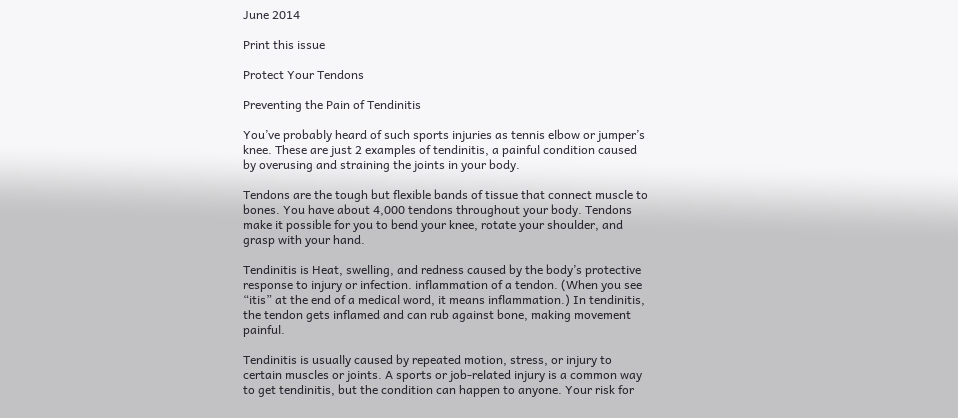June 2014

Print this issue

Protect Your Tendons

Preventing the Pain of Tendinitis

You’ve probably heard of such sports injuries as tennis elbow or jumper’s knee. These are just 2 examples of tendinitis, a painful condition caused by overusing and straining the joints in your body.

Tendons are the tough but flexible bands of tissue that connect muscle to bones. You have about 4,000 tendons throughout your body. Tendons make it possible for you to bend your knee, rotate your shoulder, and grasp with your hand.

Tendinitis is Heat, swelling, and redness caused by the body’s protective response to injury or infection. inflammation of a tendon. (When you see “itis” at the end of a medical word, it means inflammation.) In tendinitis, the tendon gets inflamed and can rub against bone, making movement painful.

Tendinitis is usually caused by repeated motion, stress, or injury to certain muscles or joints. A sports or job-related injury is a common way to get tendinitis, but the condition can happen to anyone. Your risk for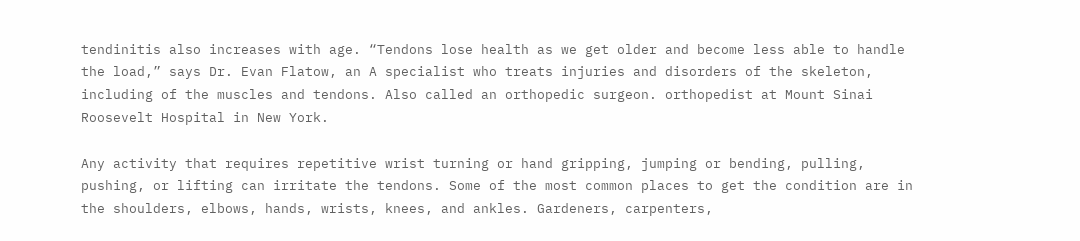tendinitis also increases with age. “Tendons lose health as we get older and become less able to handle the load,” says Dr. Evan Flatow, an A specialist who treats injuries and disorders of the skeleton, including of the muscles and tendons. Also called an orthopedic surgeon. orthopedist at Mount Sinai Roosevelt Hospital in New York.

Any activity that requires repetitive wrist turning or hand gripping, jumping or bending, pulling, pushing, or lifting can irritate the tendons. Some of the most common places to get the condition are in the shoulders, elbows, hands, wrists, knees, and ankles. Gardeners, carpenters,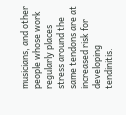musicians, and other people whose work regularly places stress around the same tendons are at increased risk for developing tendinitis.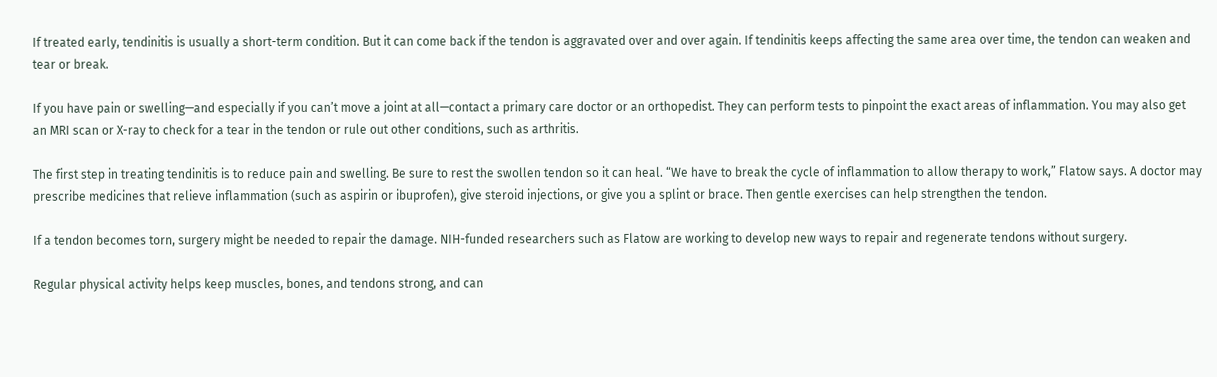If treated early, tendinitis is usually a short-term condition. But it can come back if the tendon is aggravated over and over again. If tendinitis keeps affecting the same area over time, the tendon can weaken and tear or break.

If you have pain or swelling—and especially if you can’t move a joint at all—contact a primary care doctor or an orthopedist. They can perform tests to pinpoint the exact areas of inflammation. You may also get an MRI scan or X-ray to check for a tear in the tendon or rule out other conditions, such as arthritis.

The first step in treating tendinitis is to reduce pain and swelling. Be sure to rest the swollen tendon so it can heal. “We have to break the cycle of inflammation to allow therapy to work,” Flatow says. A doctor may prescribe medicines that relieve inflammation (such as aspirin or ibuprofen), give steroid injections, or give you a splint or brace. Then gentle exercises can help strengthen the tendon.

If a tendon becomes torn, surgery might be needed to repair the damage. NIH-funded researchers such as Flatow are working to develop new ways to repair and regenerate tendons without surgery.

Regular physical activity helps keep muscles, bones, and tendons strong, and can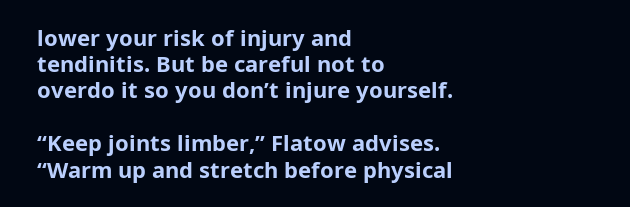lower your risk of injury and tendinitis. But be careful not to overdo it so you don’t injure yourself.

“Keep joints limber,” Flatow advises. “Warm up and stretch before physical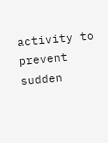activity to prevent sudden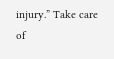injury.” Take care of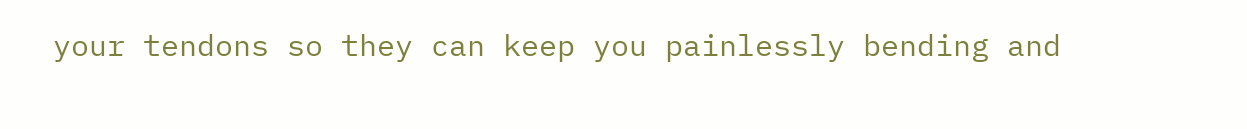your tendons so they can keep you painlessly bending and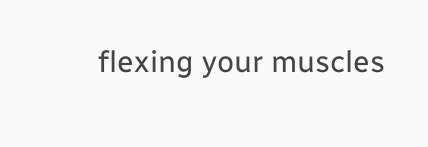flexing your muscles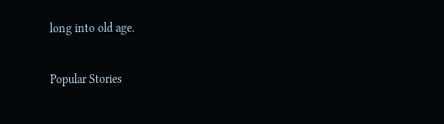long into old age.

Popular Stories